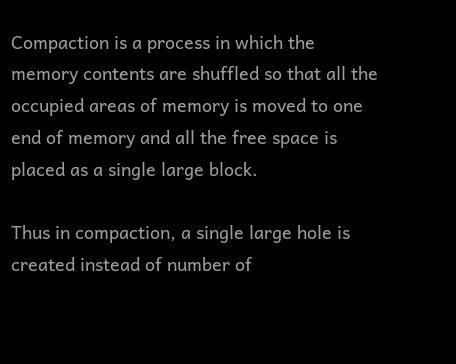Compaction is a process in which the memory contents are shuffled so that all the occupied areas of memory is moved to one end of memory and all the free space is placed as a single large block.

Thus in compaction, a single large hole is created instead of number of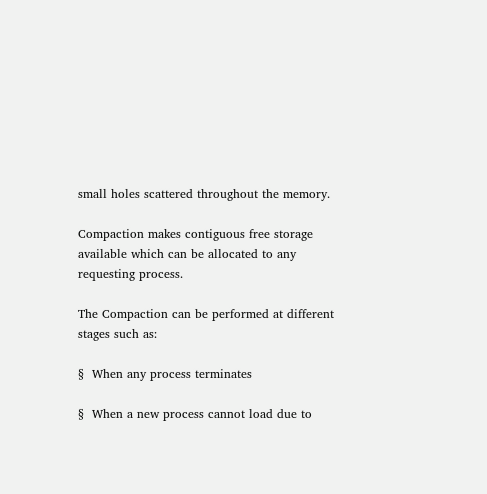small holes scattered throughout the memory.

Compaction makes contiguous free storage available which can be allocated to any requesting process.

The Compaction can be performed at different stages such as:

§  When any process terminates

§  When a new process cannot load due to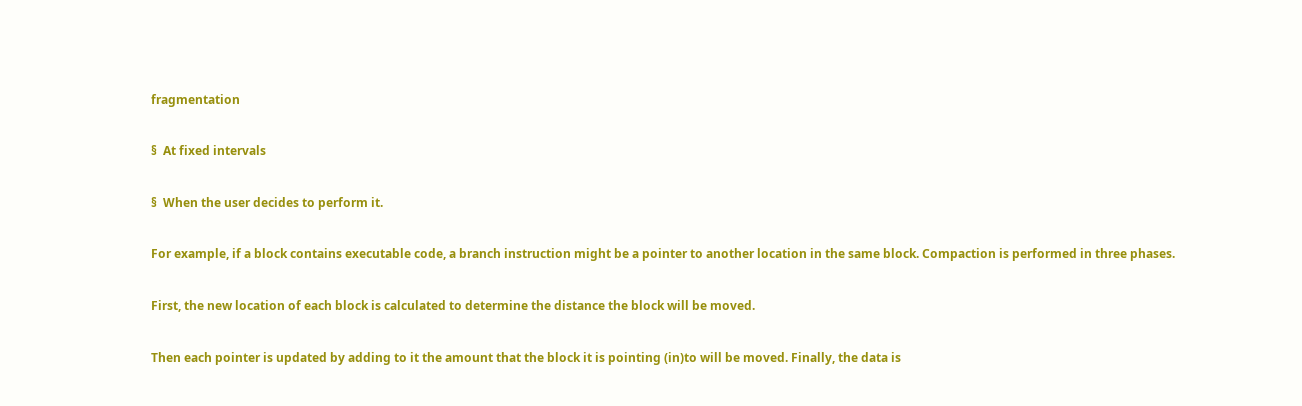fragmentation

§  At fixed intervals

§  When the user decides to perform it.

For example, if a block contains executable code, a branch instruction might be a pointer to another location in the same block. Compaction is performed in three phases.

First, the new location of each block is calculated to determine the distance the block will be moved.

Then each pointer is updated by adding to it the amount that the block it is pointing (in)to will be moved. Finally, the data is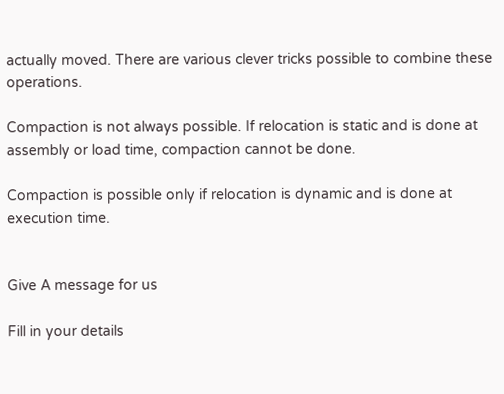actually moved. There are various clever tricks possible to combine these operations.

Compaction is not always possible. If relocation is static and is done at assembly or load time, compaction cannot be done.

Compaction is possible only if relocation is dynamic and is done at execution time.


Give A message for us

Fill in your details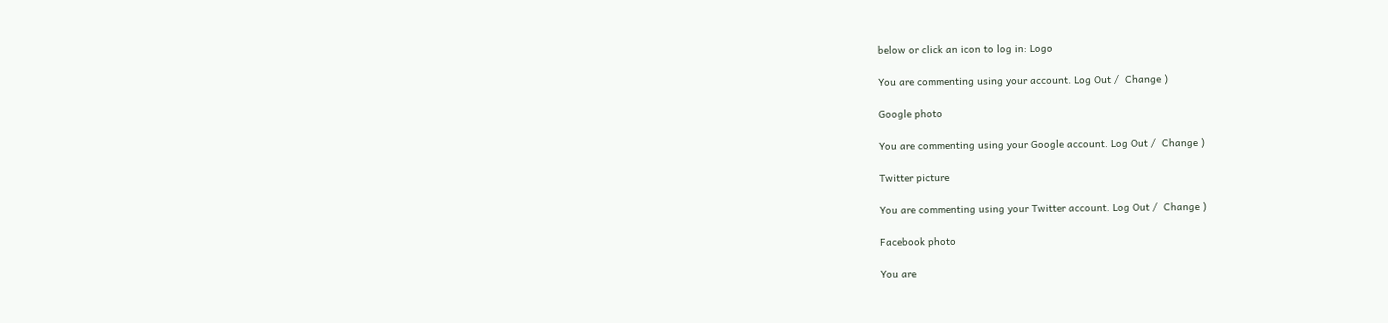below or click an icon to log in: Logo

You are commenting using your account. Log Out /  Change )

Google photo

You are commenting using your Google account. Log Out /  Change )

Twitter picture

You are commenting using your Twitter account. Log Out /  Change )

Facebook photo

You are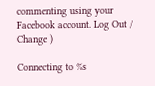commenting using your Facebook account. Log Out /  Change )

Connecting to %s